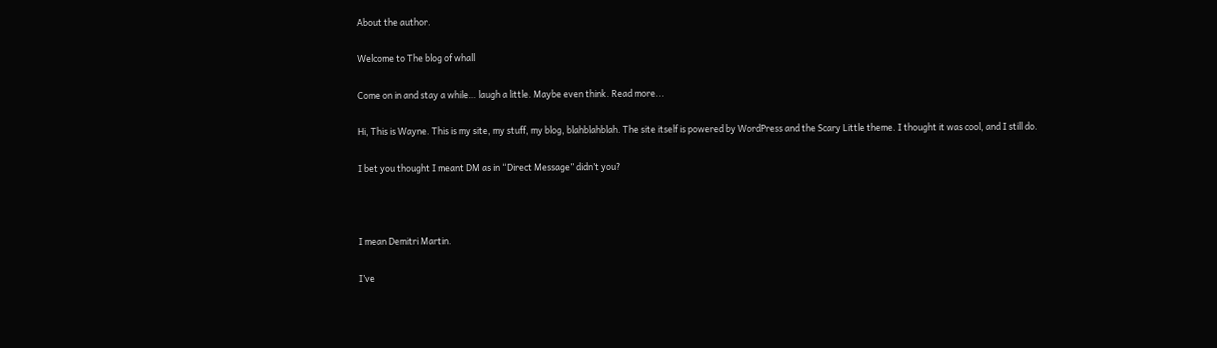About the author.

Welcome to The blog of whall

Come on in and stay a while… laugh a little. Maybe even think. Read more...

Hi, This is Wayne. This is my site, my stuff, my blog, blahblahblah. The site itself is powered by WordPress and the Scary Little theme. I thought it was cool, and I still do.

I bet you thought I meant DM as in “Direct Message” didn’t you?



I mean Demitri Martin.

I’ve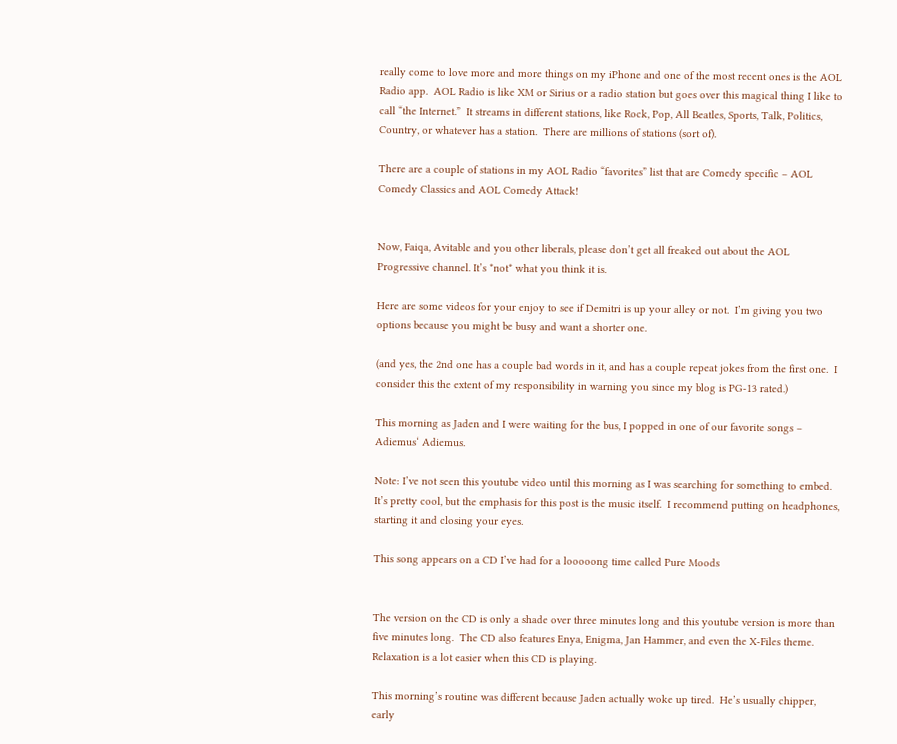really come to love more and more things on my iPhone and one of the most recent ones is the AOL Radio app.  AOL Radio is like XM or Sirius or a radio station but goes over this magical thing I like to call “the Internet.”  It streams in different stations, like Rock, Pop, All Beatles, Sports, Talk, Politics, Country, or whatever has a station.  There are millions of stations (sort of).

There are a couple of stations in my AOL Radio “favorites” list that are Comedy specific – AOL Comedy Classics and AOL Comedy Attack!


Now, Faiqa, Avitable and you other liberals, please don’t get all freaked out about the AOL Progressive channel. It’s *not* what you think it is.

Here are some videos for your enjoy to see if Demitri is up your alley or not.  I’m giving you two options because you might be busy and want a shorter one.

(and yes, the 2nd one has a couple bad words in it, and has a couple repeat jokes from the first one.  I consider this the extent of my responsibility in warning you since my blog is PG-13 rated.)

This morning as Jaden and I were waiting for the bus, I popped in one of our favorite songs – Adiemus‘ Adiemus.

Note: I’ve not seen this youtube video until this morning as I was searching for something to embed.  It’s pretty cool, but the emphasis for this post is the music itself.  I recommend putting on headphones, starting it and closing your eyes.

This song appears on a CD I’ve had for a looooong time called Pure Moods


The version on the CD is only a shade over three minutes long and this youtube version is more than five minutes long.  The CD also features Enya, Enigma, Jan Hammer, and even the X-Files theme.  Relaxation is a lot easier when this CD is playing.

This morning’s routine was different because Jaden actually woke up tired.  He’s usually chipper, early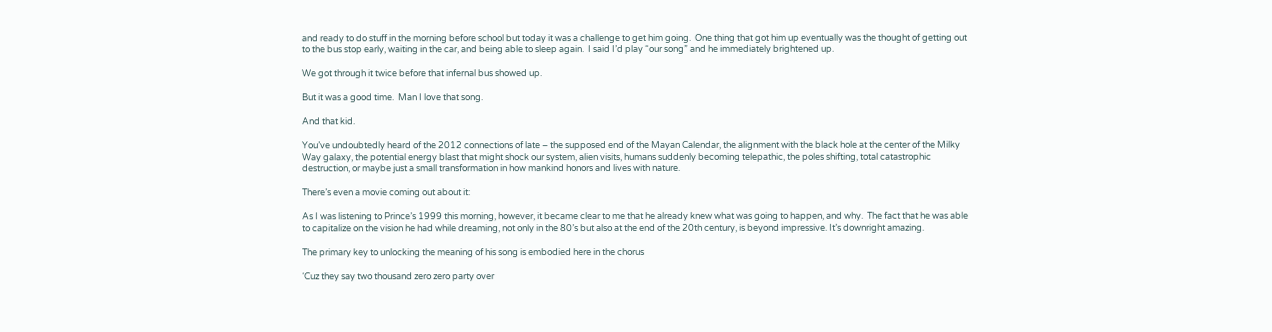and ready to do stuff in the morning before school but today it was a challenge to get him going.  One thing that got him up eventually was the thought of getting out to the bus stop early, waiting in the car, and being able to sleep again.  I said I’d play “our song” and he immediately brightened up.

We got through it twice before that infernal bus showed up.

But it was a good time.  Man I love that song.

And that kid.

You’ve undoubtedly heard of the 2012 connections of late – the supposed end of the Mayan Calendar, the alignment with the black hole at the center of the Milky Way galaxy, the potential energy blast that might shock our system, alien visits, humans suddenly becoming telepathic, the poles shifting, total catastrophic destruction, or maybe just a small transformation in how mankind honors and lives with nature.

There’s even a movie coming out about it:

As I was listening to Prince’s 1999 this morning, however, it became clear to me that he already knew what was going to happen, and why.  The fact that he was able to capitalize on the vision he had while dreaming, not only in the 80’s but also at the end of the 20th century, is beyond impressive. It’s downright amazing.

The primary key to unlocking the meaning of his song is embodied here in the chorus

‘Cuz they say two thousand zero zero party over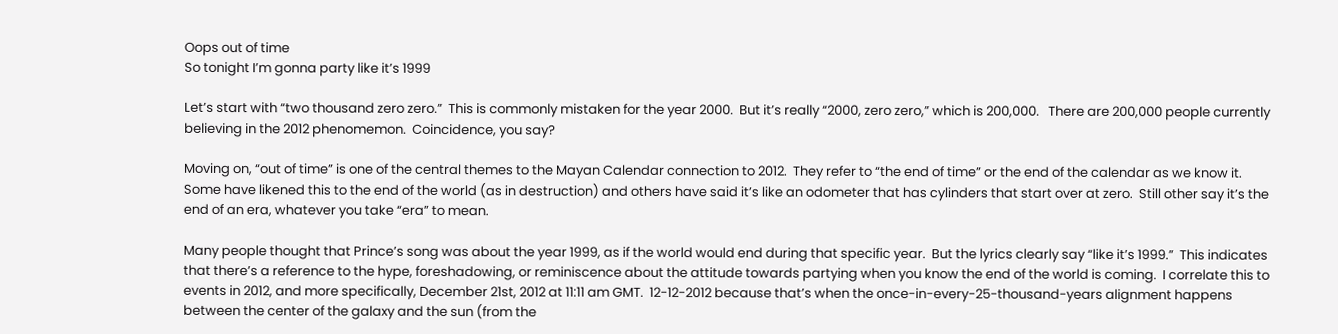Oops out of time
So tonight I’m gonna party like it’s 1999

Let’s start with “two thousand zero zero.”  This is commonly mistaken for the year 2000.  But it’s really “2000, zero zero,” which is 200,000.   There are 200,000 people currently believing in the 2012 phenomemon.  Coincidence, you say?

Moving on, “out of time” is one of the central themes to the Mayan Calendar connection to 2012.  They refer to “the end of time” or the end of the calendar as we know it.  Some have likened this to the end of the world (as in destruction) and others have said it’s like an odometer that has cylinders that start over at zero.  Still other say it’s the end of an era, whatever you take “era” to mean.

Many people thought that Prince’s song was about the year 1999, as if the world would end during that specific year.  But the lyrics clearly say “like it’s 1999.”  This indicates that there’s a reference to the hype, foreshadowing, or reminiscence about the attitude towards partying when you know the end of the world is coming.  I correlate this to events in 2012, and more specifically, December 21st, 2012 at 11:11 am GMT.  12-12-2012 because that’s when the once-in-every-25-thousand-years alignment happens between the center of the galaxy and the sun (from the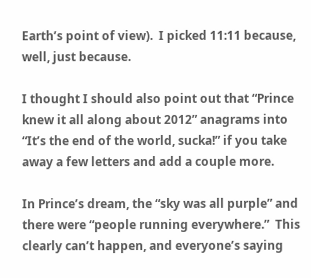Earth’s point of view).  I picked 11:11 because, well, just because.

I thought I should also point out that “Prince knew it all along about 2012” anagrams into “It’s the end of the world, sucka!” if you take away a few letters and add a couple more.

In Prince’s dream, the “sky was all purple” and there were “people running everywhere.”  This clearly can’t happen, and everyone’s saying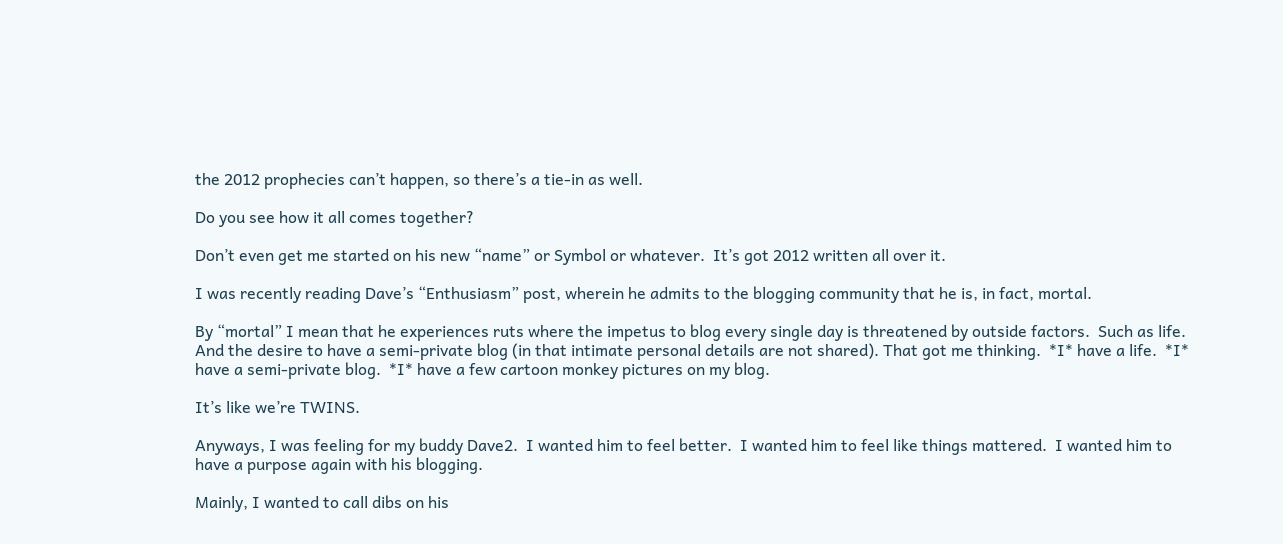the 2012 prophecies can’t happen, so there’s a tie-in as well.

Do you see how it all comes together?

Don’t even get me started on his new “name” or Symbol or whatever.  It’s got 2012 written all over it.

I was recently reading Dave’s “Enthusiasm” post, wherein he admits to the blogging community that he is, in fact, mortal.

By “mortal” I mean that he experiences ruts where the impetus to blog every single day is threatened by outside factors.  Such as life.  And the desire to have a semi-private blog (in that intimate personal details are not shared). That got me thinking.  *I* have a life.  *I* have a semi-private blog.  *I* have a few cartoon monkey pictures on my blog.

It’s like we’re TWINS.

Anyways, I was feeling for my buddy Dave2.  I wanted him to feel better.  I wanted him to feel like things mattered.  I wanted him to have a purpose again with his blogging.

Mainly, I wanted to call dibs on his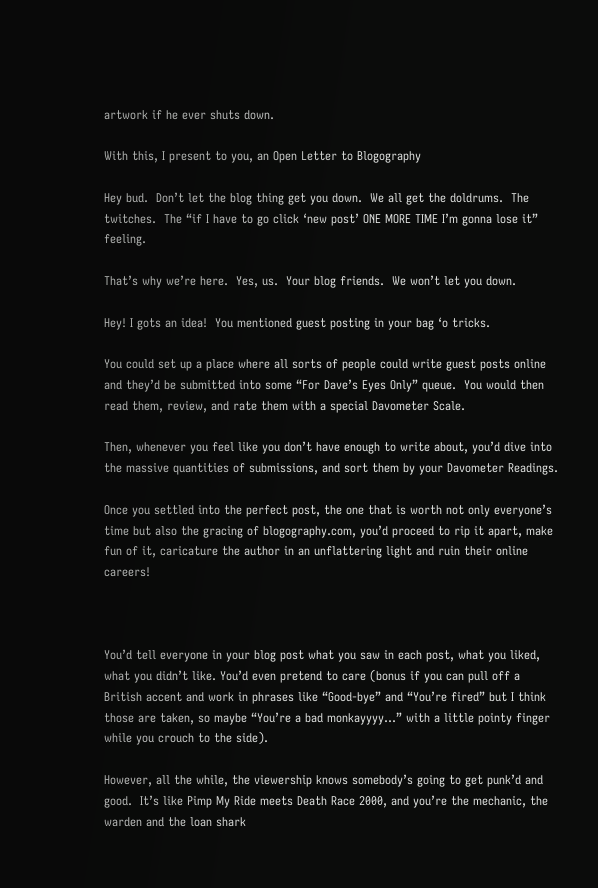artwork if he ever shuts down.

With this, I present to you, an Open Letter to Blogography

Hey bud.  Don’t let the blog thing get you down.  We all get the doldrums.  The twitches.  The “if I have to go click ‘new post’ ONE MORE TIME I’m gonna lose it” feeling.

That’s why we’re here.  Yes, us.  Your blog friends.  We won’t let you down.

Hey! I gots an idea!  You mentioned guest posting in your bag ‘o tricks.

You could set up a place where all sorts of people could write guest posts online and they’d be submitted into some “For Dave’s Eyes Only” queue.  You would then read them, review, and rate them with a special Davometer Scale.

Then, whenever you feel like you don’t have enough to write about, you’d dive into the massive quantities of submissions, and sort them by your Davometer Readings.

Once you settled into the perfect post, the one that is worth not only everyone’s time but also the gracing of blogography.com, you’d proceed to rip it apart, make fun of it, caricature the author in an unflattering light and ruin their online careers!



You’d tell everyone in your blog post what you saw in each post, what you liked, what you didn’t like. You’d even pretend to care (bonus if you can pull off a British accent and work in phrases like “Good-bye” and “You’re fired” but I think those are taken, so maybe “You’re a bad monkayyyy…” with a little pointy finger while you crouch to the side).

However, all the while, the viewership knows somebody’s going to get punk’d and good.  It’s like Pimp My Ride meets Death Race 2000, and you’re the mechanic, the warden and the loan shark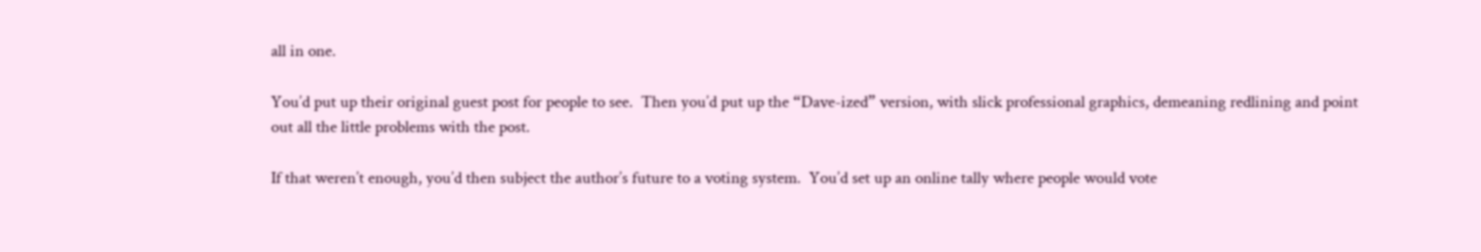all in one.

You’d put up their original guest post for people to see.  Then you’d put up the “Dave-ized” version, with slick professional graphics, demeaning redlining and point out all the little problems with the post.

If that weren’t enough, you’d then subject the author’s future to a voting system.  You’d set up an online tally where people would vote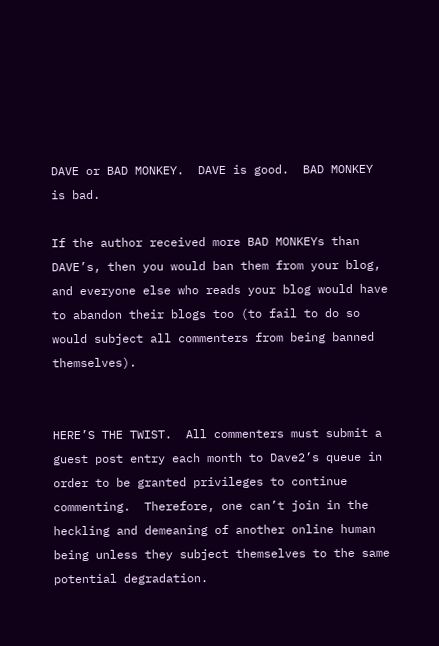DAVE or BAD MONKEY.  DAVE is good.  BAD MONKEY is bad.

If the author received more BAD MONKEYs than DAVE’s, then you would ban them from your blog, and everyone else who reads your blog would have to abandon their blogs too (to fail to do so would subject all commenters from being banned themselves).


HERE’S THE TWIST.  All commenters must submit a guest post entry each month to Dave2’s queue in order to be granted privileges to continue commenting.  Therefore, one can’t join in the heckling and demeaning of another online human being unless they subject themselves to the same potential degradation.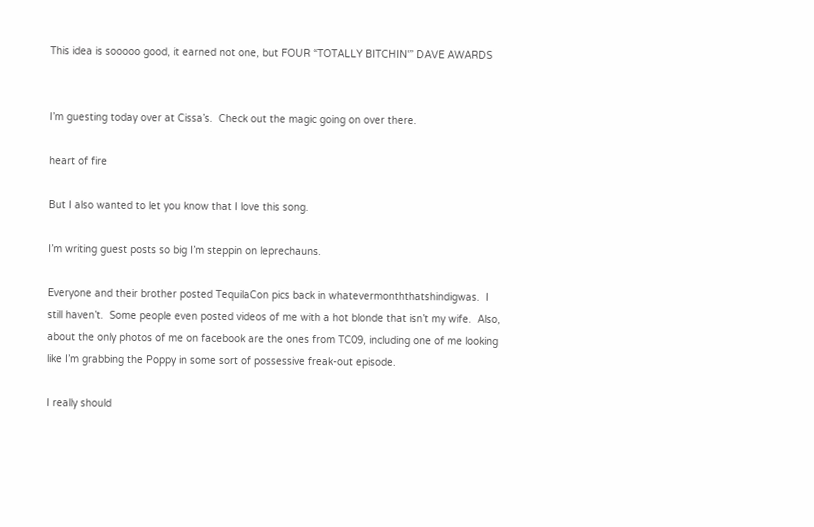This idea is sooooo good, it earned not one, but FOUR “TOTALLY BITCHIN'” DAVE AWARDS


I’m guesting today over at Cissa’s.  Check out the magic going on over there.

heart of fire

But I also wanted to let you know that I love this song.

I’m writing guest posts so big I’m steppin on leprechauns.

Everyone and their brother posted TequilaCon pics back in whatevermonththatshindigwas.  I still haven’t.  Some people even posted videos of me with a hot blonde that isn’t my wife.  Also, about the only photos of me on facebook are the ones from TC09, including one of me looking like I’m grabbing the Poppy in some sort of possessive freak-out episode.

I really should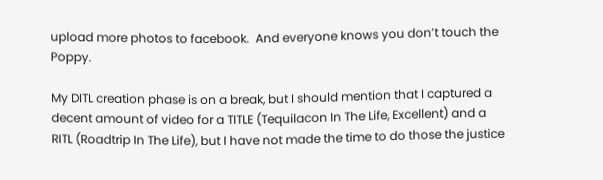upload more photos to facebook.  And everyone knows you don’t touch the Poppy.

My DITL creation phase is on a break, but I should mention that I captured a decent amount of video for a TITLE (Tequilacon In The Life, Excellent) and a RITL (Roadtrip In The Life), but I have not made the time to do those the justice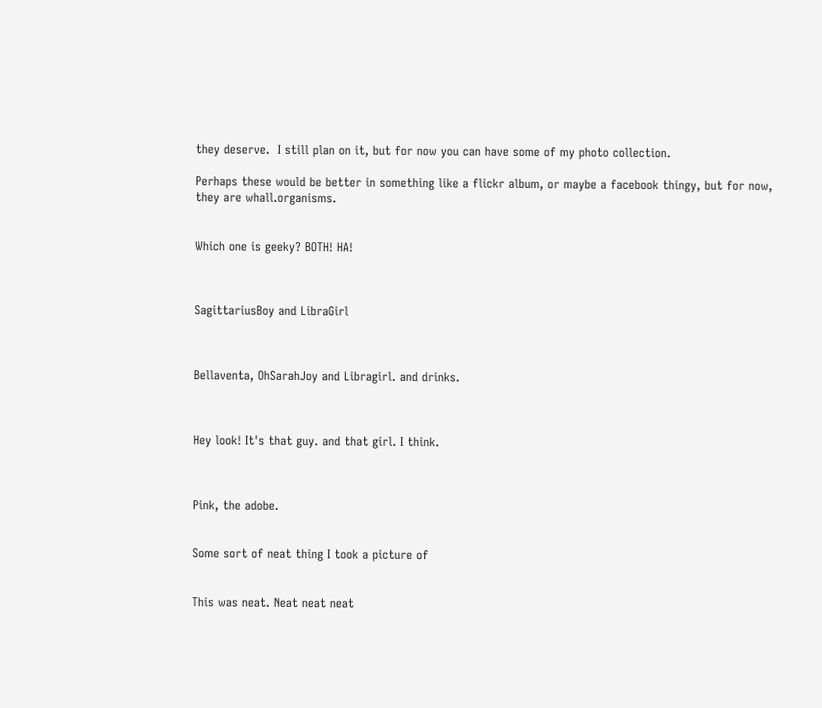they deserve.  I still plan on it, but for now you can have some of my photo collection.

Perhaps these would be better in something like a flickr album, or maybe a facebook thingy, but for now, they are whall.organisms.


Which one is geeky? BOTH! HA!



SagittariusBoy and LibraGirl



Bellaventa, OhSarahJoy and Libragirl. and drinks.



Hey look! It's that guy. and that girl. I think.



Pink, the adobe.


Some sort of neat thing I took a picture of


This was neat. Neat neat neat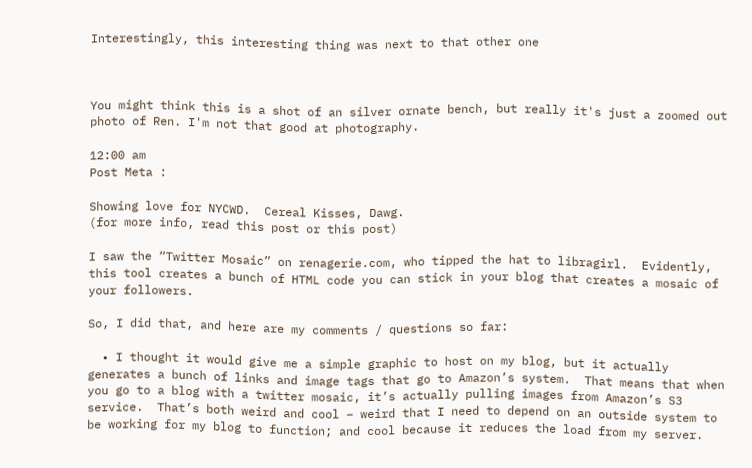Interestingly, this interesting thing was next to that other one



You might think this is a shot of an silver ornate bench, but really it's just a zoomed out photo of Ren. I'm not that good at photography.

12:00 am
Post Meta :

Showing love for NYCWD.  Cereal Kisses, Dawg.
(for more info, read this post or this post)

I saw the “Twitter Mosaic” on renagerie.com, who tipped the hat to libragirl.  Evidently, this tool creates a bunch of HTML code you can stick in your blog that creates a mosaic of your followers.

So, I did that, and here are my comments / questions so far:

  • I thought it would give me a simple graphic to host on my blog, but it actually generates a bunch of links and image tags that go to Amazon’s system.  That means that when you go to a blog with a twitter mosaic, it’s actually pulling images from Amazon’s S3 service.  That’s both weird and cool – weird that I need to depend on an outside system to be working for my blog to function; and cool because it reduces the load from my server.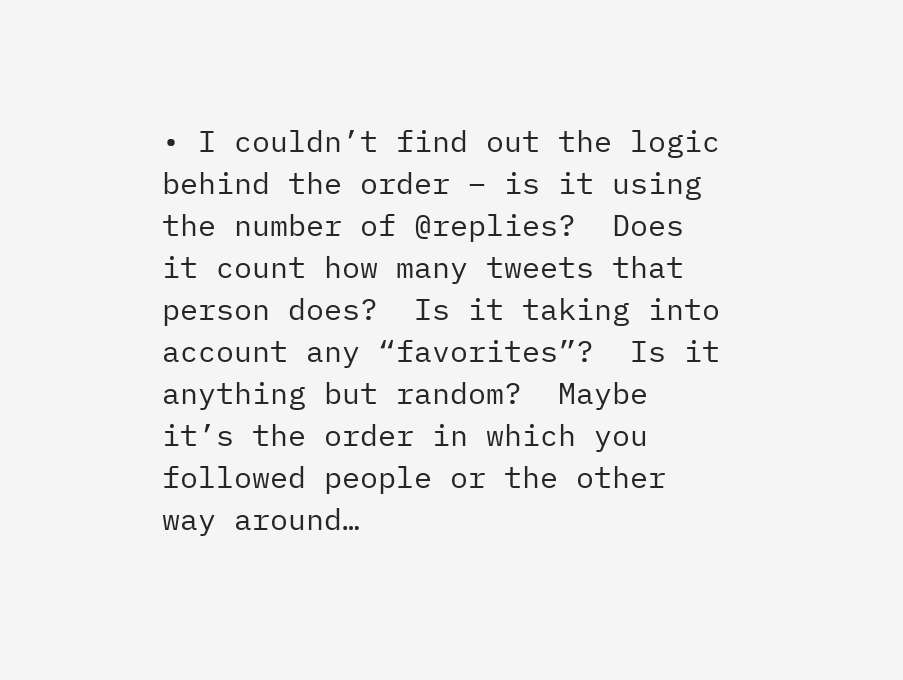• I couldn’t find out the logic behind the order – is it using the number of @replies?  Does it count how many tweets that person does?  Is it taking into account any “favorites”?  Is it anything but random?  Maybe it’s the order in which you followed people or the other way around…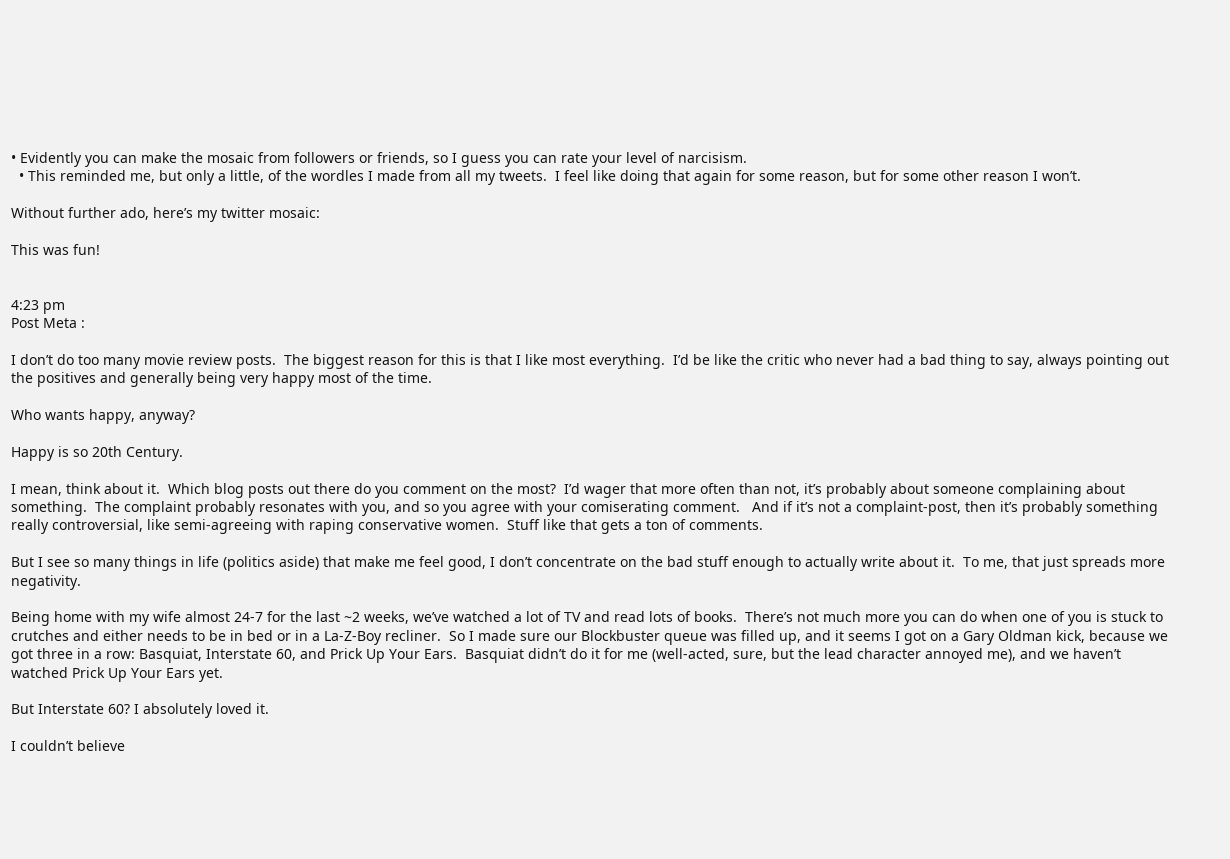• Evidently you can make the mosaic from followers or friends, so I guess you can rate your level of narcisism.
  • This reminded me, but only a little, of the wordles I made from all my tweets.  I feel like doing that again for some reason, but for some other reason I won’t.

Without further ado, here’s my twitter mosaic:

This was fun!


4:23 pm
Post Meta :

I don’t do too many movie review posts.  The biggest reason for this is that I like most everything.  I’d be like the critic who never had a bad thing to say, always pointing out the positives and generally being very happy most of the time.

Who wants happy, anyway?

Happy is so 20th Century.

I mean, think about it.  Which blog posts out there do you comment on the most?  I’d wager that more often than not, it’s probably about someone complaining about something.  The complaint probably resonates with you, and so you agree with your comiserating comment.   And if it’s not a complaint-post, then it’s probably something really controversial, like semi-agreeing with raping conservative women.  Stuff like that gets a ton of comments.

But I see so many things in life (politics aside) that make me feel good, I don’t concentrate on the bad stuff enough to actually write about it.  To me, that just spreads more negativity.

Being home with my wife almost 24-7 for the last ~2 weeks, we’ve watched a lot of TV and read lots of books.  There’s not much more you can do when one of you is stuck to crutches and either needs to be in bed or in a La-Z-Boy recliner.  So I made sure our Blockbuster queue was filled up, and it seems I got on a Gary Oldman kick, because we got three in a row: Basquiat, Interstate 60, and Prick Up Your Ears.  Basquiat didn’t do it for me (well-acted, sure, but the lead character annoyed me), and we haven’t watched Prick Up Your Ears yet.

But Interstate 60? I absolutely loved it.

I couldn’t believe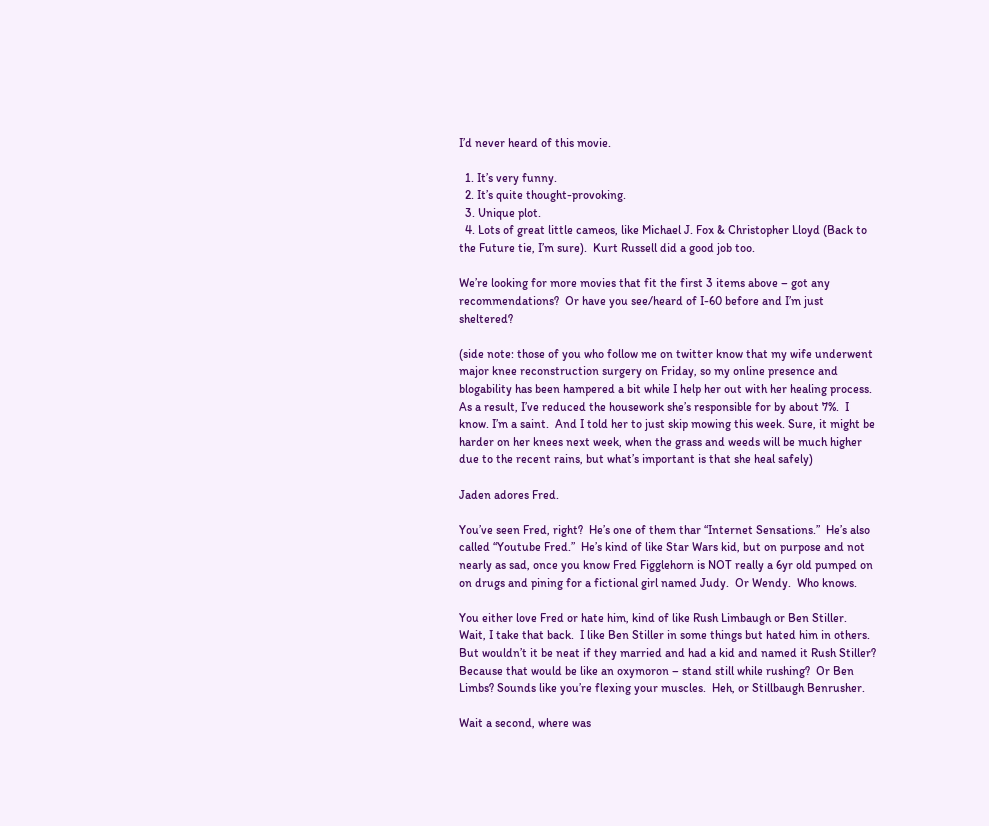I’d never heard of this movie.

  1. It’s very funny.
  2. It’s quite thought-provoking.
  3. Unique plot.
  4. Lots of great little cameos, like Michael J. Fox & Christopher Lloyd (Back to the Future tie, I’m sure).  Kurt Russell did a good job too.

We’re looking for more movies that fit the first 3 items above – got any recommendations?  Or have you see/heard of I-60 before and I’m just sheltered?

(side note: those of you who follow me on twitter know that my wife underwent major knee reconstruction surgery on Friday, so my online presence and blogability has been hampered a bit while I help her out with her healing process.  As a result, I’ve reduced the housework she’s responsible for by about 7%.  I know. I’m a saint.  And I told her to just skip mowing this week. Sure, it might be harder on her knees next week, when the grass and weeds will be much higher due to the recent rains, but what’s important is that she heal safely)

Jaden adores Fred.

You’ve seen Fred, right?  He’s one of them thar “Internet Sensations.”  He’s also called “Youtube Fred.”  He’s kind of like Star Wars kid, but on purpose and not nearly as sad, once you know Fred Figglehorn is NOT really a 6yr old pumped on on drugs and pining for a fictional girl named Judy.  Or Wendy.  Who knows.

You either love Fred or hate him, kind of like Rush Limbaugh or Ben Stiller.  Wait, I take that back.  I like Ben Stiller in some things but hated him in others.  But wouldn’t it be neat if they married and had a kid and named it Rush Stiller?  Because that would be like an oxymoron – stand still while rushing?  Or Ben Limbs? Sounds like you’re flexing your muscles.  Heh, or Stillbaugh Benrusher.

Wait a second, where was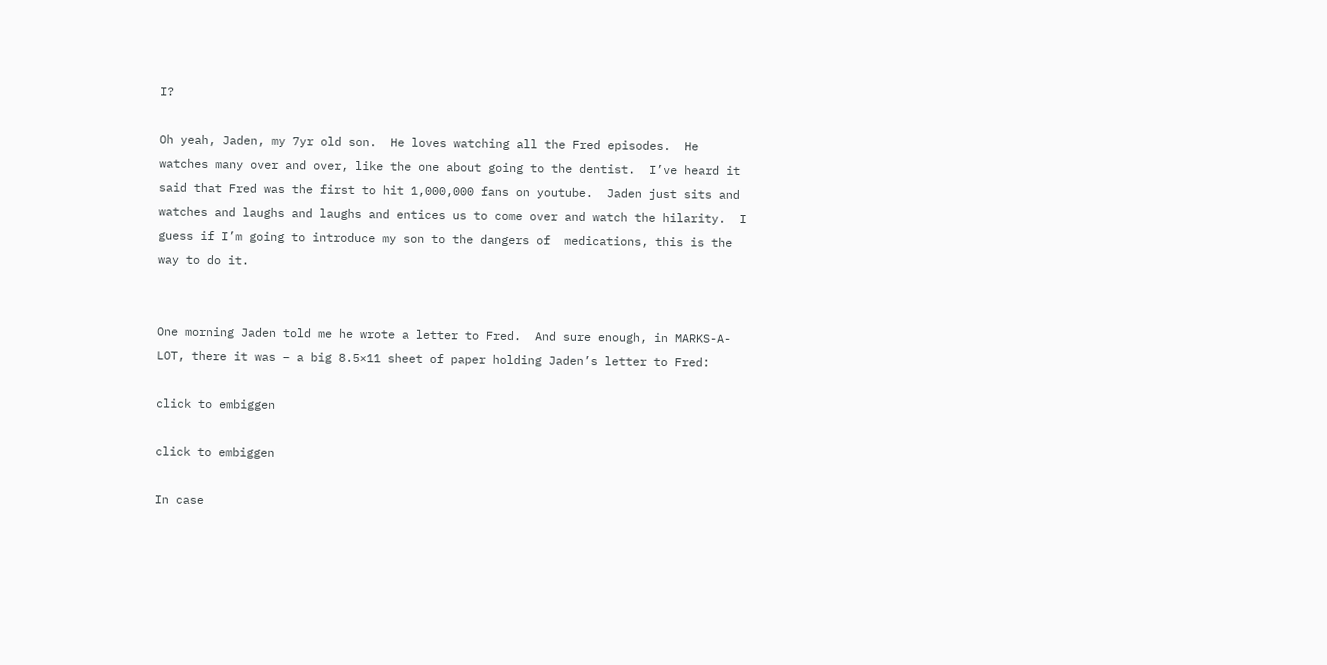I?

Oh yeah, Jaden, my 7yr old son.  He loves watching all the Fred episodes.  He watches many over and over, like the one about going to the dentist.  I’ve heard it said that Fred was the first to hit 1,000,000 fans on youtube.  Jaden just sits and watches and laughs and laughs and entices us to come over and watch the hilarity.  I guess if I’m going to introduce my son to the dangers of  medications, this is the way to do it.


One morning Jaden told me he wrote a letter to Fred.  And sure enough, in MARKS-A-LOT, there it was – a big 8.5×11 sheet of paper holding Jaden’s letter to Fred:

click to embiggen

click to embiggen

In case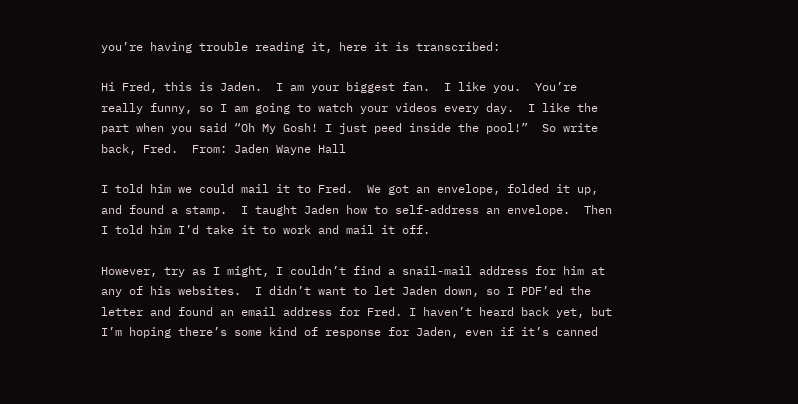you’re having trouble reading it, here it is transcribed:

Hi Fred, this is Jaden.  I am your biggest fan.  I like you.  You’re really funny, so I am going to watch your videos every day.  I like the part when you said “Oh My Gosh! I just peed inside the pool!”  So write back, Fred.  From: Jaden Wayne Hall

I told him we could mail it to Fred.  We got an envelope, folded it up, and found a stamp.  I taught Jaden how to self-address an envelope.  Then I told him I’d take it to work and mail it off.

However, try as I might, I couldn’t find a snail-mail address for him at any of his websites.  I didn’t want to let Jaden down, so I PDF’ed the letter and found an email address for Fred. I haven’t heard back yet, but I’m hoping there’s some kind of response for Jaden, even if it’s canned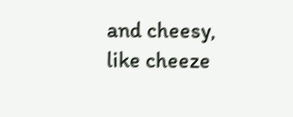and cheesy, like cheeze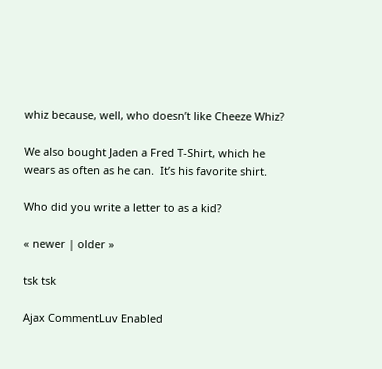whiz because, well, who doesn’t like Cheeze Whiz?

We also bought Jaden a Fred T-Shirt, which he wears as often as he can.  It’s his favorite shirt.

Who did you write a letter to as a kid?

« newer | older »

tsk tsk

Ajax CommentLuv Enabled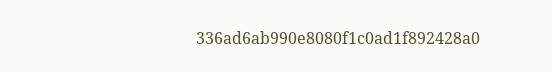336ad6ab990e8080f1c0ad1f892428a0